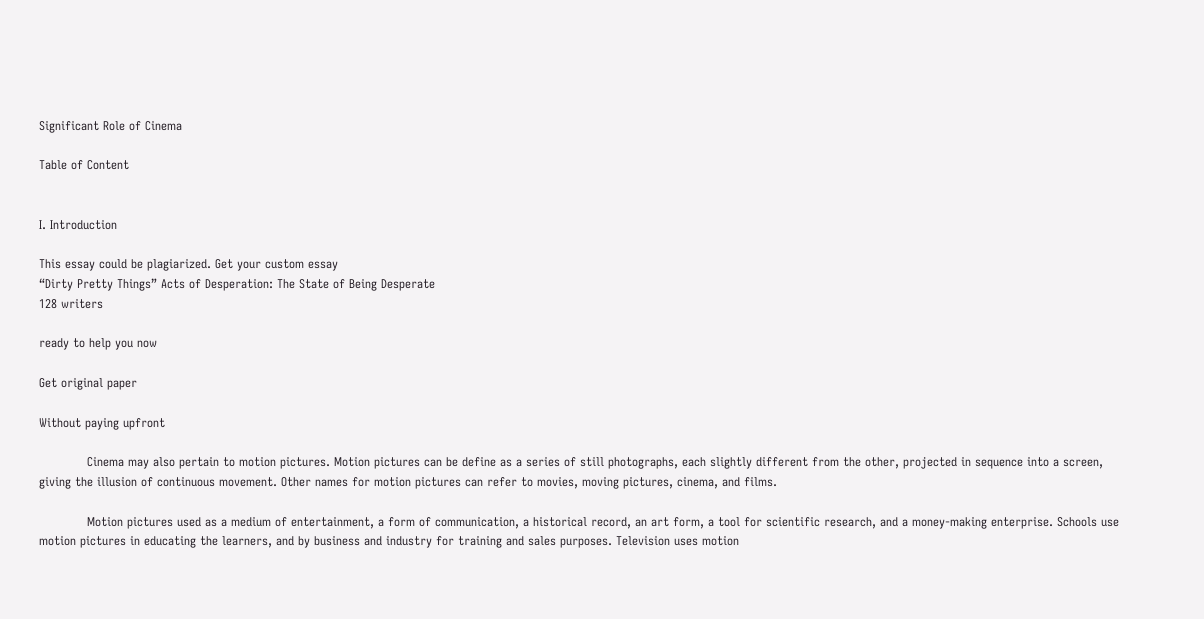Significant Role of Cinema

Table of Content


I. Introduction

This essay could be plagiarized. Get your custom essay
“Dirty Pretty Things” Acts of Desperation: The State of Being Desperate
128 writers

ready to help you now

Get original paper

Without paying upfront

            Cinema may also pertain to motion pictures. Motion pictures can be define as a series of still photographs, each slightly different from the other, projected in sequence into a screen, giving the illusion of continuous movement. Other names for motion pictures can refer to movies, moving pictures, cinema, and films.

            Motion pictures used as a medium of entertainment, a form of communication, a historical record, an art form, a tool for scientific research, and a money-making enterprise. Schools use motion pictures in educating the learners, and by business and industry for training and sales purposes. Television uses motion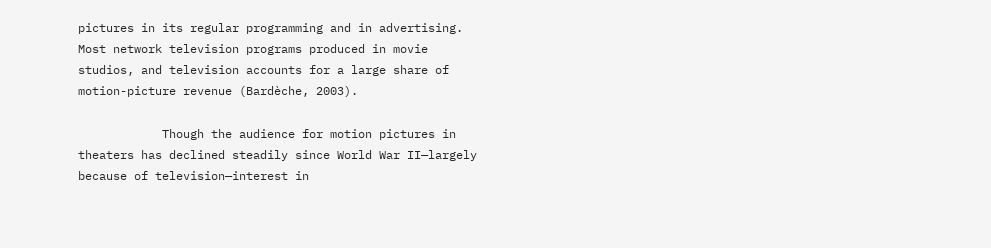pictures in its regular programming and in advertising. Most network television programs produced in movie studios, and television accounts for a large share of motion-picture revenue (Bardèche, 2003).

            Though the audience for motion pictures in theaters has declined steadily since World War II—largely because of television—interest in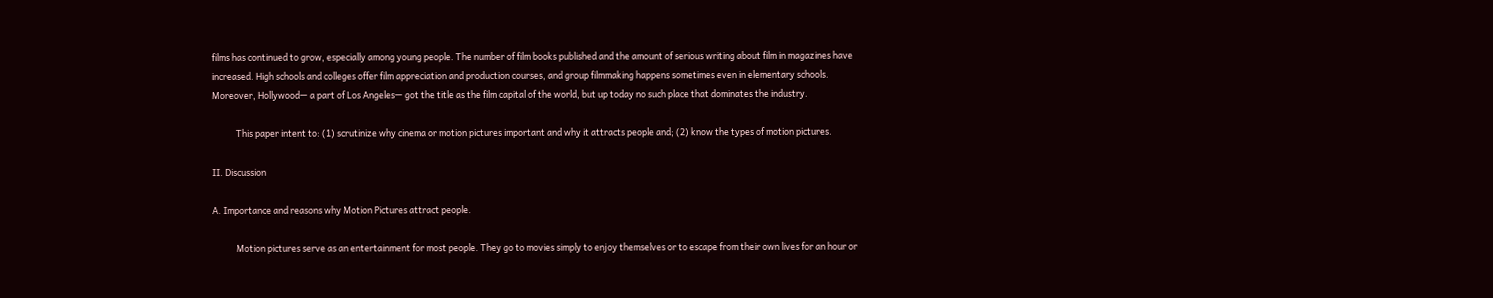films has continued to grow, especially among young people. The number of film books published and the amount of serious writing about film in magazines have increased. High schools and colleges offer film appreciation and production courses, and group filmmaking happens sometimes even in elementary schools. Moreover, Hollywood— a part of Los Angeles— got the title as the film capital of the world, but up today no such place that dominates the industry.

            This paper intent to: (1) scrutinize why cinema or motion pictures important and why it attracts people and; (2) know the types of motion pictures.

II. Discussion

A. Importance and reasons why Motion Pictures attract people.

            Motion pictures serve as an entertainment for most people. They go to movies simply to enjoy themselves or to escape from their own lives for an hour or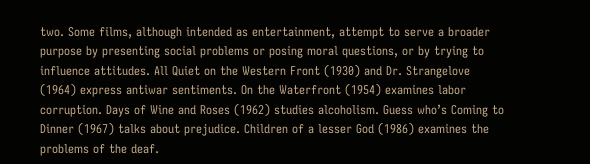two. Some films, although intended as entertainment, attempt to serve a broader purpose by presenting social problems or posing moral questions, or by trying to influence attitudes. All Quiet on the Western Front (1930) and Dr. Strangelove (1964) express antiwar sentiments. On the Waterfront (1954) examines labor corruption. Days of Wine and Roses (1962) studies alcoholism. Guess who’s Coming to Dinner (1967) talks about prejudice. Children of a lesser God (1986) examines the problems of the deaf.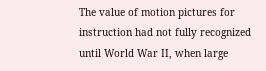The value of motion pictures for instruction had not fully recognized until World War II, when large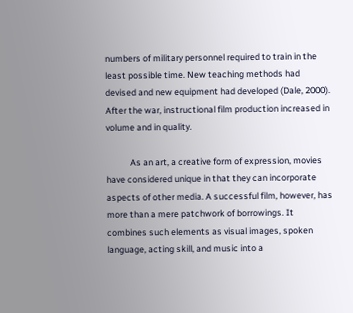numbers of military personnel required to train in the least possible time. New teaching methods had devised and new equipment had developed (Dale, 2000).  After the war, instructional film production increased in volume and in quality.

            As an art, a creative form of expression, movies have considered unique in that they can incorporate aspects of other media. A successful film, however, has more than a mere patchwork of borrowings. It combines such elements as visual images, spoken language, acting skill, and music into a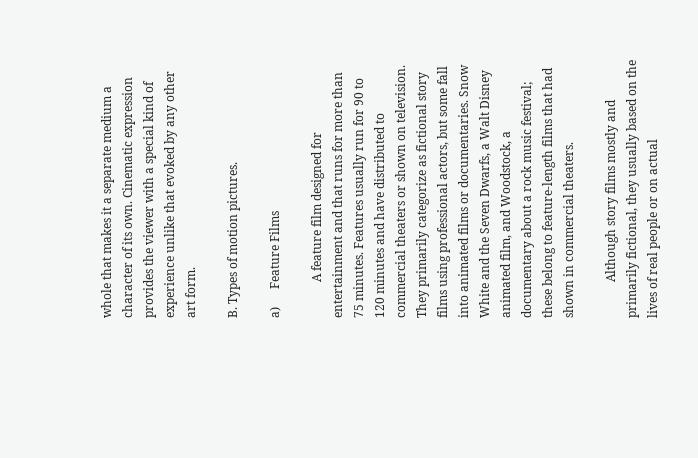whole that makes it a separate medium a character of its own. Cinematic expression provides the viewer with a special kind of experience unlike that evoked by any other art form.

B. Types of motion pictures.

a)      Feature Films

            A feature film designed for entertainment and that runs for more than 75 minutes. Features usually run for 90 to 120 minutes and have distributed to commercial theaters or shown on television. They primarily categorize as fictional story films using professional actors, but some fall into animated films or documentaries. Snow White and the Seven Dwarfs, a Walt Disney animated film, and Woodstock, a documentary about a rock music festival; these belong to feature-length films that had shown in commercial theaters.

            Although story films mostly and primarily fictional, they usually based on the lives of real people or on actual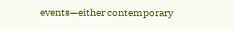events—either contemporary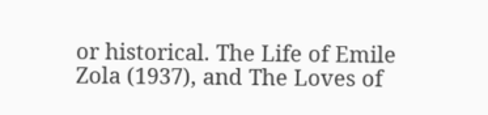or historical. The Life of Emile Zola (1937), and The Loves of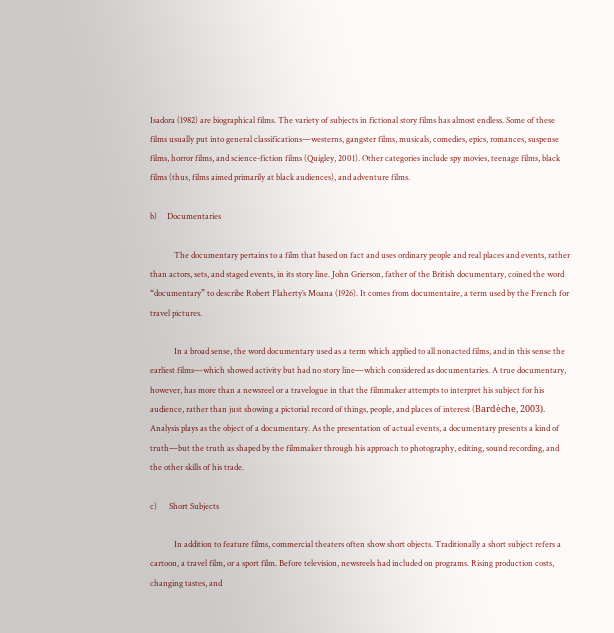Isadora (1982) are biographical films. The variety of subjects in fictional story films has almost endless. Some of these films usually put into general classifications—westerns, gangster films, musicals, comedies, epics, romances, suspense films, horror films, and science-fiction films (Quigley, 2001). Other categories include spy movies, teenage films, black films (thus, films aimed primarily at black audiences), and adventure films.

b)     Documentaries

            The documentary pertains to a film that based on fact and uses ordinary people and real places and events, rather than actors, sets, and staged events, in its story line. John Grierson, father of the British documentary, coined the word “documentary” to describe Robert Flaherty’s Moana (1926). It comes from documentaire, a term used by the French for travel pictures.

            In a broad sense, the word documentary used as a term which applied to all nonacted films, and in this sense the earliest films—which showed activity but had no story line—which considered as documentaries. A true documentary, however, has more than a newsreel or a travelogue in that the filmmaker attempts to interpret his subject for his audience, rather than just showing a pictorial record of things, people, and places of interest (Bardèche, 2003).  Analysis plays as the object of a documentary. As the presentation of actual events, a documentary presents a kind of truth—but the truth as shaped by the filmmaker through his approach to photography, editing, sound recording, and the other skills of his trade.

c)      Short Subjects

            In addition to feature films, commercial theaters often show short objects. Traditionally a short subject refers a cartoon, a travel film, or a sport film. Before television, newsreels had included on programs. Rising production costs, changing tastes, and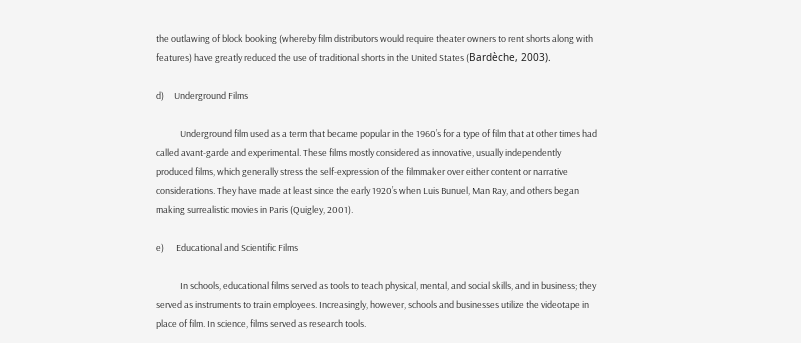the outlawing of block booking (whereby film distributors would require theater owners to rent shorts along with features) have greatly reduced the use of traditional shorts in the United States (Bardèche, 2003).

d)     Underground Films

            Underground film used as a term that became popular in the 1960’s for a type of film that at other times had called avant-garde and experimental. These films mostly considered as innovative, usually independently produced films, which generally stress the self-expression of the filmmaker over either content or narrative considerations. They have made at least since the early 1920’s when Luis Bunuel, Man Ray, and others began making surrealistic movies in Paris (Quigley, 2001).

e)      Educational and Scientific Films

            In schools, educational films served as tools to teach physical, mental, and social skills, and in business; they served as instruments to train employees. Increasingly, however, schools and businesses utilize the videotape in place of film. In science, films served as research tools.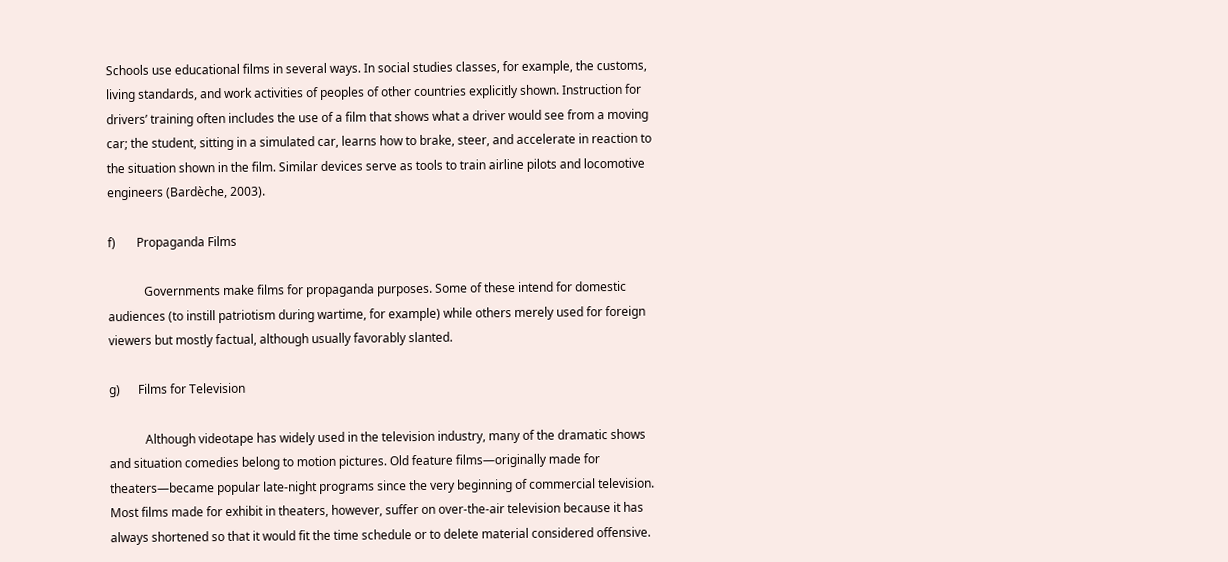Schools use educational films in several ways. In social studies classes, for example, the customs, living standards, and work activities of peoples of other countries explicitly shown. Instruction for drivers’ training often includes the use of a film that shows what a driver would see from a moving car; the student, sitting in a simulated car, learns how to brake, steer, and accelerate in reaction to the situation shown in the film. Similar devices serve as tools to train airline pilots and locomotive engineers (Bardèche, 2003).

f)       Propaganda Films

            Governments make films for propaganda purposes. Some of these intend for domestic audiences (to instill patriotism during wartime, for example) while others merely used for foreign viewers but mostly factual, although usually favorably slanted.

g)      Films for Television

            Although videotape has widely used in the television industry, many of the dramatic shows and situation comedies belong to motion pictures. Old feature films—originally made for theaters—became popular late-night programs since the very beginning of commercial television. Most films made for exhibit in theaters, however, suffer on over-the-air television because it has always shortened so that it would fit the time schedule or to delete material considered offensive.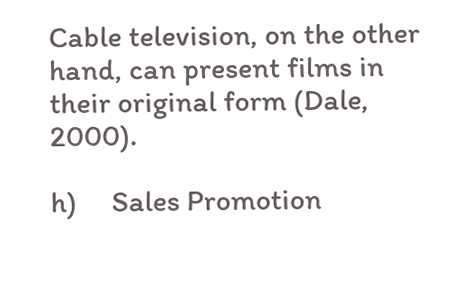Cable television, on the other hand, can present films in their original form (Dale, 2000).

h)     Sales Promotion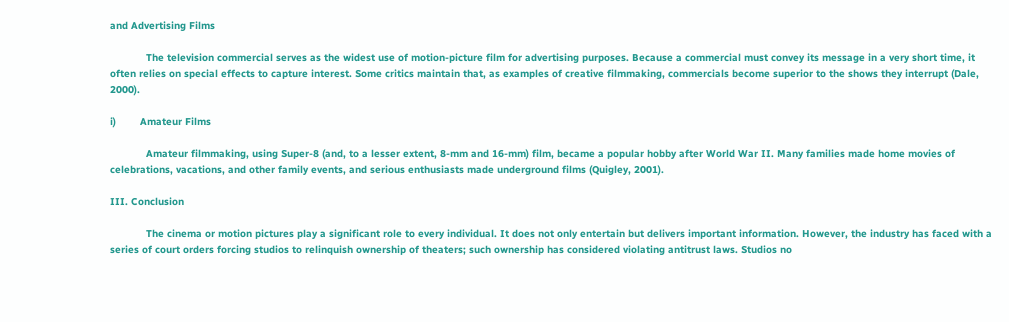and Advertising Films

            The television commercial serves as the widest use of motion-picture film for advertising purposes. Because a commercial must convey its message in a very short time, it often relies on special effects to capture interest. Some critics maintain that, as examples of creative filmmaking, commercials become superior to the shows they interrupt (Dale, 2000).

i)        Amateur Films

            Amateur filmmaking, using Super-8 (and, to a lesser extent, 8-mm and 16-mm) film, became a popular hobby after World War II. Many families made home movies of celebrations, vacations, and other family events, and serious enthusiasts made underground films (Quigley, 2001).

III. Conclusion

            The cinema or motion pictures play a significant role to every individual. It does not only entertain but delivers important information. However, the industry has faced with a series of court orders forcing studios to relinquish ownership of theaters; such ownership has considered violating antitrust laws. Studios no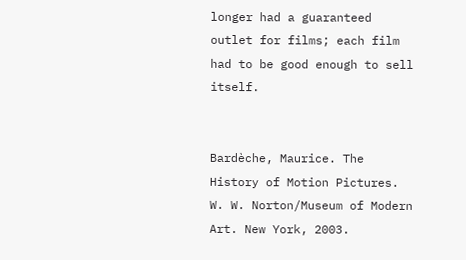longer had a guaranteed outlet for films; each film had to be good enough to sell itself.


Bardèche, Maurice. The History of Motion Pictures. W. W. Norton/Museum of Modern Art. New York, 2003.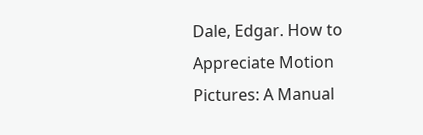Dale, Edgar. How to Appreciate Motion Pictures: A Manual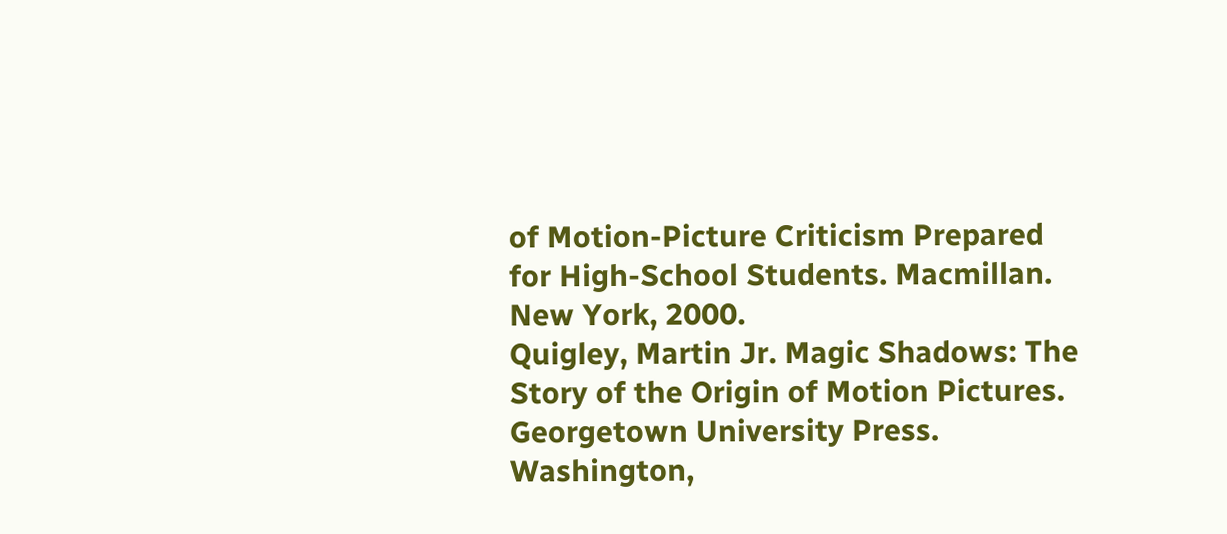of Motion-Picture Criticism Prepared for High-School Students. Macmillan. New York, 2000.
Quigley, Martin Jr. Magic Shadows: The Story of the Origin of Motion Pictures. Georgetown University Press. Washington,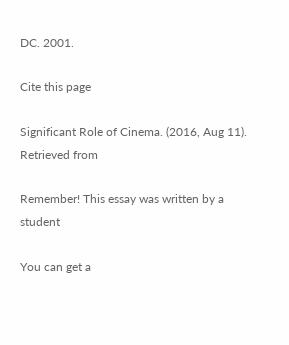DC. 2001.

Cite this page

Significant Role of Cinema. (2016, Aug 11). Retrieved from

Remember! This essay was written by a student

You can get a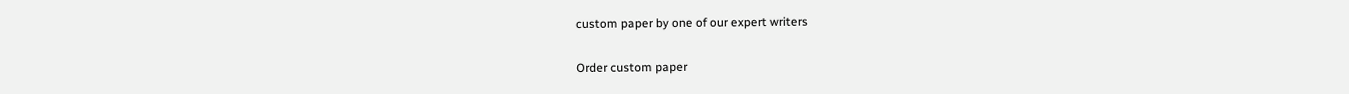custom paper by one of our expert writers

Order custom paper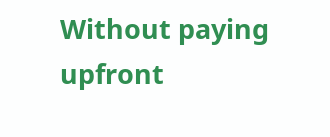Without paying upfront